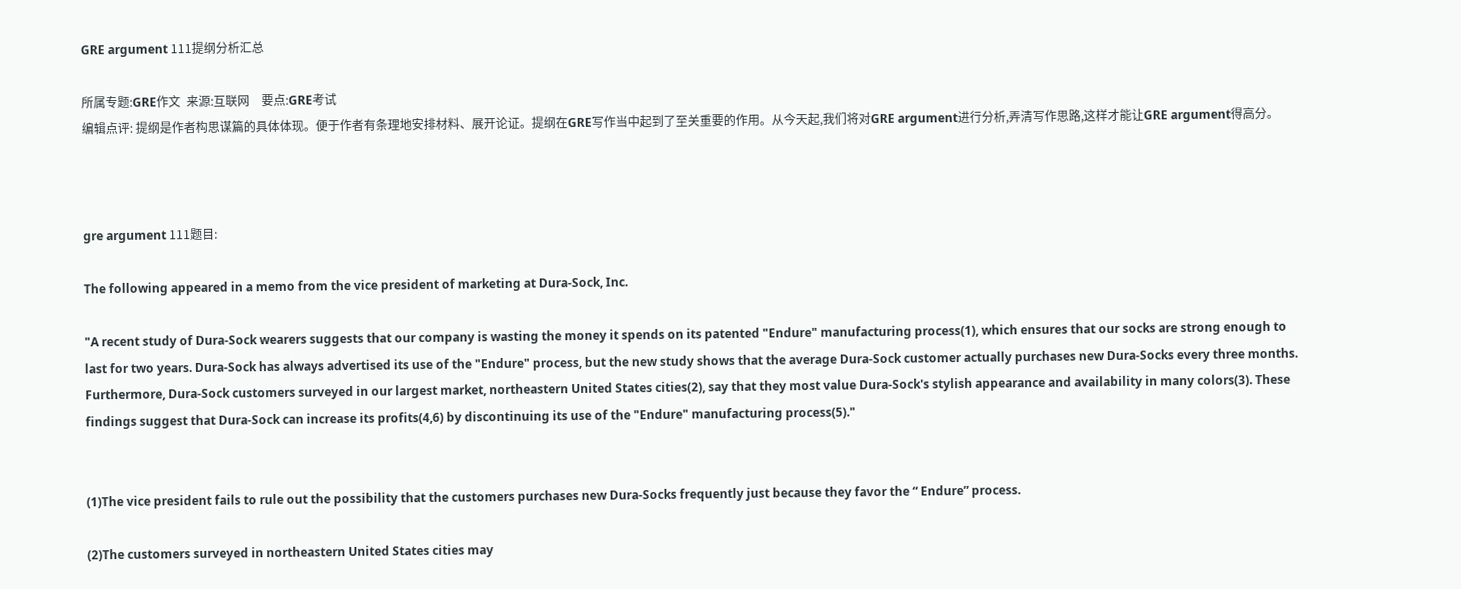GRE argument 111提纲分析汇总

所属专题:GRE作文  来源:互联网    要点:GRE考试
编辑点评: 提纲是作者构思谋篇的具体体现。便于作者有条理地安排材料、展开论证。提纲在GRE写作当中起到了至关重要的作用。从今天起,我们将对GRE argument进行分析,弄清写作思路,这样才能让GRE argument得高分。



gre argument 111题目:

The following appeared in a memo from the vice president of marketing at Dura-Sock, Inc.

"A recent study of Dura-Sock wearers suggests that our company is wasting the money it spends on its patented "Endure" manufacturing process(1), which ensures that our socks are strong enough to last for two years. Dura-Sock has always advertised its use of the "Endure" process, but the new study shows that the average Dura-Sock customer actually purchases new Dura-Socks every three months. Furthermore, Dura-Sock customers surveyed in our largest market, northeastern United States cities(2), say that they most value Dura-Sock's stylish appearance and availability in many colors(3). These findings suggest that Dura-Sock can increase its profits(4,6) by discontinuing its use of the "Endure" manufacturing process(5)."


(1)The vice president fails to rule out the possibility that the customers purchases new Dura-Socks frequently just because they favor the “ Endure” process.

(2)The customers surveyed in northeastern United States cities may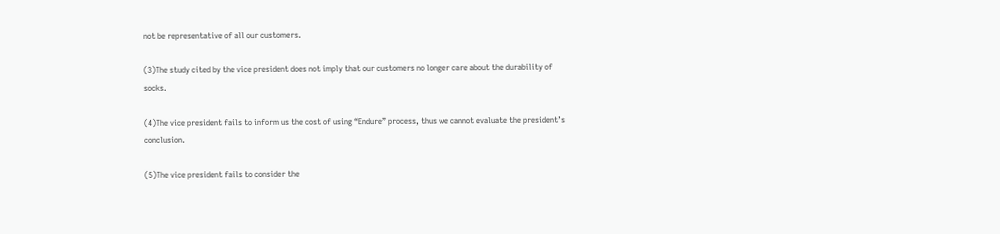not be representative of all our customers.

(3)The study cited by the vice president does not imply that our customers no longer care about the durability of socks.

(4)The vice president fails to inform us the cost of using “Endure” process, thus we cannot evaluate the president’s conclusion.

(5)The vice president fails to consider the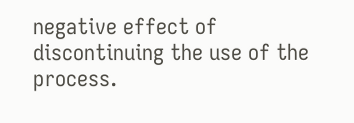negative effect of discontinuing the use of the process.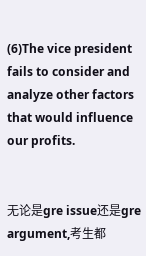(6)The vice president fails to consider and analyze other factors that would influence our profits.


无论是gre issue还是gre argument,考生都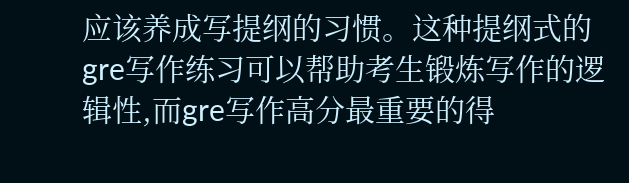应该养成写提纲的习惯。这种提纲式的gre写作练习可以帮助考生锻炼写作的逻辑性,而gre写作高分最重要的得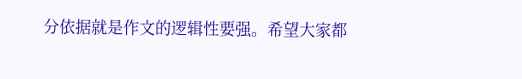分依据就是作文的逻辑性要强。希望大家都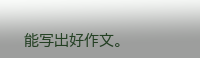能写出好作文。